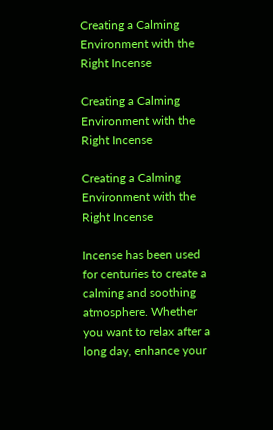Creating a Calming Environment with the Right Incense

Creating a Calming Environment with the Right Incense

Creating a Calming Environment with the Right Incense

Incense has been used for centuries to create a calming and soothing atmosphere. Whether you want to relax after a long day, enhance your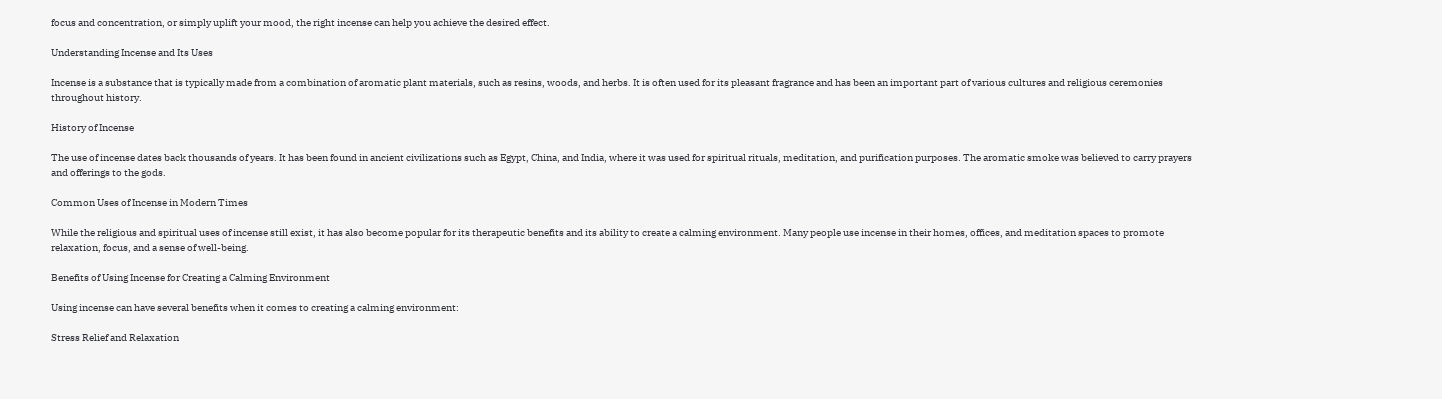focus and concentration, or simply uplift your mood, the right incense can help you achieve the desired effect.

Understanding Incense and Its Uses

Incense is a substance that is typically made from a combination of aromatic plant materials, such as resins, woods, and herbs. It is often used for its pleasant fragrance and has been an important part of various cultures and religious ceremonies throughout history.

History of Incense

The use of incense dates back thousands of years. It has been found in ancient civilizations such as Egypt, China, and India, where it was used for spiritual rituals, meditation, and purification purposes. The aromatic smoke was believed to carry prayers and offerings to the gods.

Common Uses of Incense in Modern Times

While the religious and spiritual uses of incense still exist, it has also become popular for its therapeutic benefits and its ability to create a calming environment. Many people use incense in their homes, offices, and meditation spaces to promote relaxation, focus, and a sense of well-being.

Benefits of Using Incense for Creating a Calming Environment

Using incense can have several benefits when it comes to creating a calming environment:

Stress Relief and Relaxation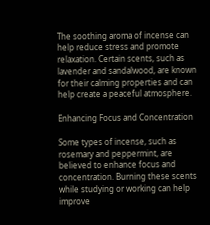The soothing aroma of incense can help reduce stress and promote relaxation. Certain scents, such as lavender and sandalwood, are known for their calming properties and can help create a peaceful atmosphere.

Enhancing Focus and Concentration

Some types of incense, such as rosemary and peppermint, are believed to enhance focus and concentration. Burning these scents while studying or working can help improve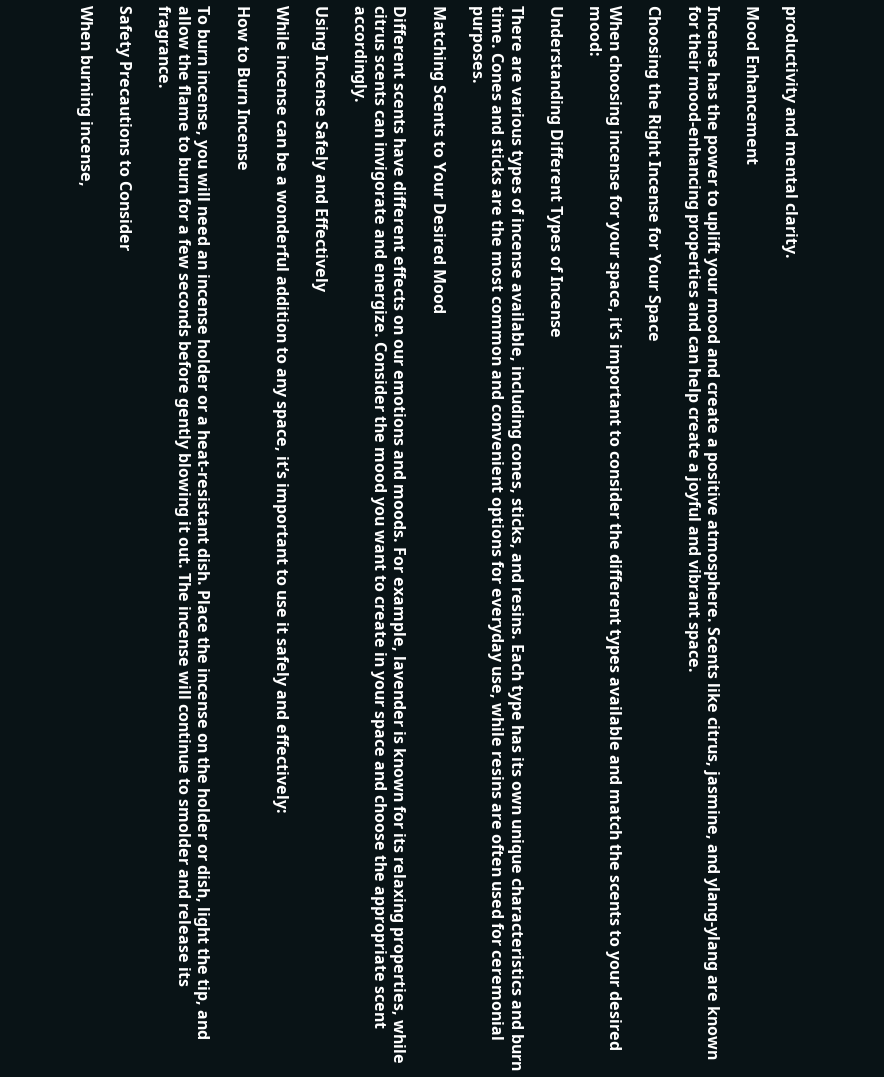productivity and mental clarity.

Mood Enhancement

Incense has the power to uplift your mood and create a positive atmosphere. Scents like citrus, jasmine, and ylang-ylang are known for their mood-enhancing properties and can help create a joyful and vibrant space.

Choosing the Right Incense for Your Space

When choosing incense for your space, it’s important to consider the different types available and match the scents to your desired mood:

Understanding Different Types of Incense

There are various types of incense available, including cones, sticks, and resins. Each type has its own unique characteristics and burn time. Cones and sticks are the most common and convenient options for everyday use, while resins are often used for ceremonial purposes.

Matching Scents to Your Desired Mood

Different scents have different effects on our emotions and moods. For example, lavender is known for its relaxing properties, while citrus scents can invigorate and energize. Consider the mood you want to create in your space and choose the appropriate scent accordingly.

Using Incense Safely and Effectively

While incense can be a wonderful addition to any space, it’s important to use it safely and effectively:

How to Burn Incense

To burn incense, you will need an incense holder or a heat-resistant dish. Place the incense on the holder or dish, light the tip, and allow the flame to burn for a few seconds before gently blowing it out. The incense will continue to smolder and release its fragrance.

Safety Precautions to Consider

When burning incense,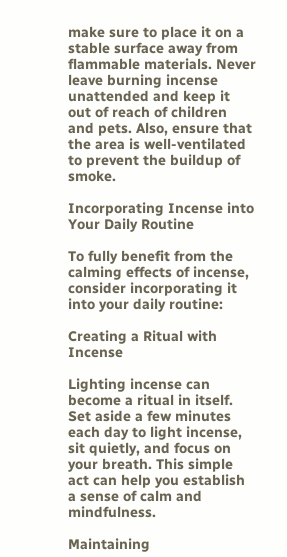make sure to place it on a stable surface away from flammable materials. Never leave burning incense unattended and keep it out of reach of children and pets. Also, ensure that the area is well-ventilated to prevent the buildup of smoke.

Incorporating Incense into Your Daily Routine

To fully benefit from the calming effects of incense, consider incorporating it into your daily routine:

Creating a Ritual with Incense

Lighting incense can become a ritual in itself. Set aside a few minutes each day to light incense, sit quietly, and focus on your breath. This simple act can help you establish a sense of calm and mindfulness.

Maintaining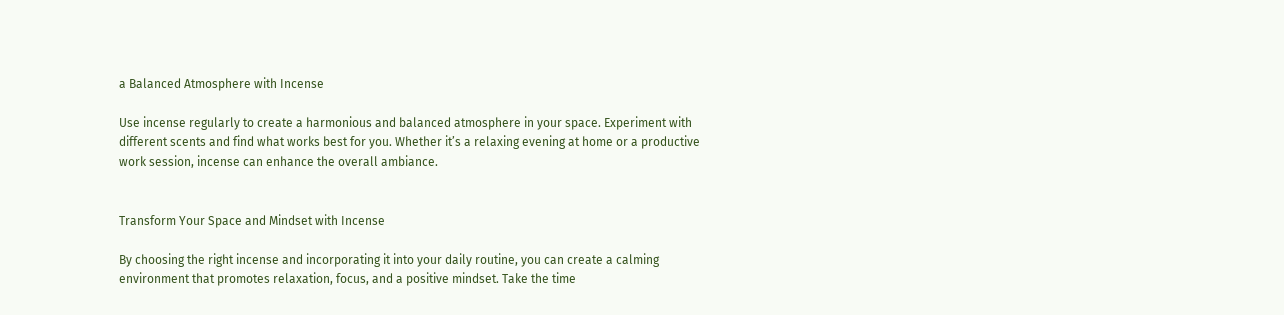a Balanced Atmosphere with Incense

Use incense regularly to create a harmonious and balanced atmosphere in your space. Experiment with different scents and find what works best for you. Whether it’s a relaxing evening at home or a productive work session, incense can enhance the overall ambiance.


Transform Your Space and Mindset with Incense

By choosing the right incense and incorporating it into your daily routine, you can create a calming environment that promotes relaxation, focus, and a positive mindset. Take the time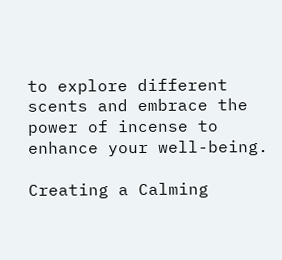to explore different scents and embrace the power of incense to enhance your well-being.

Creating a Calming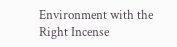Environment with the Right Incense